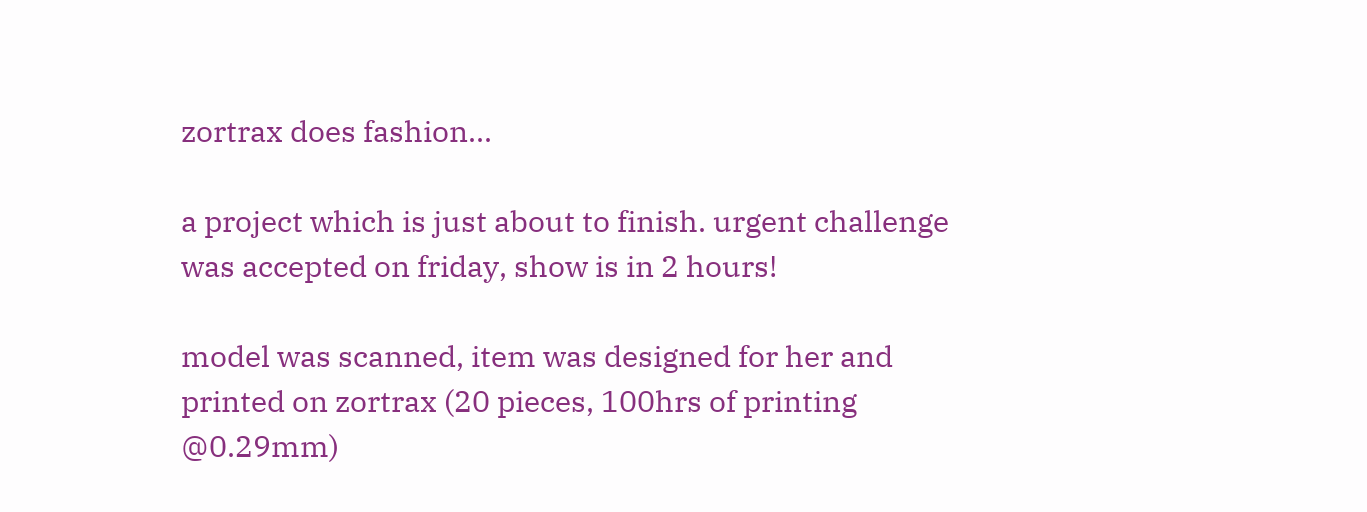zortrax does fashion...

a project which is just about to finish. urgent challenge was accepted on friday, show is in 2 hours!

model was scanned, item was designed for her and printed on zortrax (20 pieces, 100hrs of printing @0.29mm)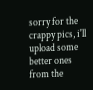sorry for the crappy pics, i'll upload some better ones from the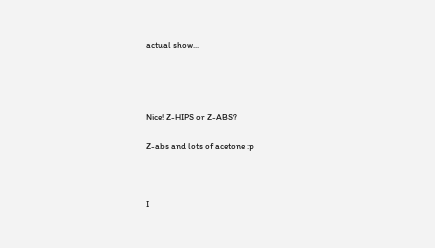actual show...




Nice! Z-HIPS or Z-ABS?

Z-abs and lots of acetone :p



I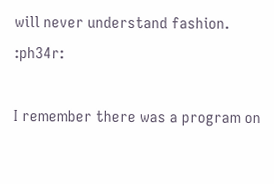will never understand fashion.  :ph34r:

I remember there was a program on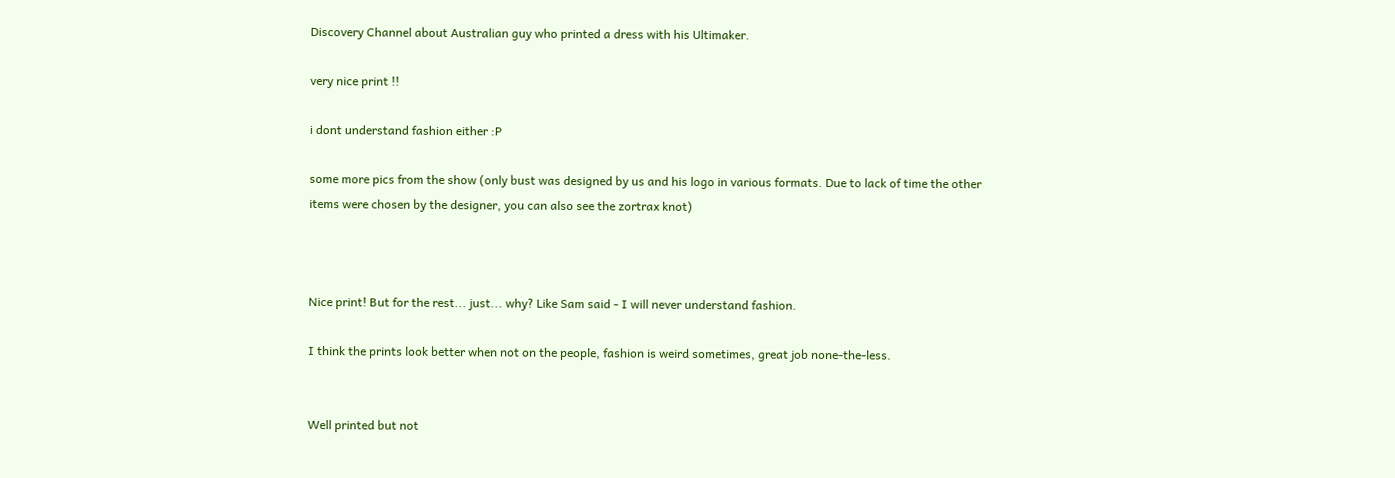Discovery Channel about Australian guy who printed a dress with his Ultimaker.

very nice print !!

i dont understand fashion either :P

some more pics from the show (only bust was designed by us and his logo in various formats. Due to lack of time the other items were chosen by the designer, you can also see the zortrax knot)



Nice print! But for the rest... just... why? Like Sam said - I will never understand fashion.

I think the prints look better when not on the people, fashion is weird sometimes, great job none-the-less.


Well printed but not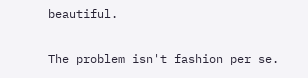beautiful.

The problem isn't fashion per se.